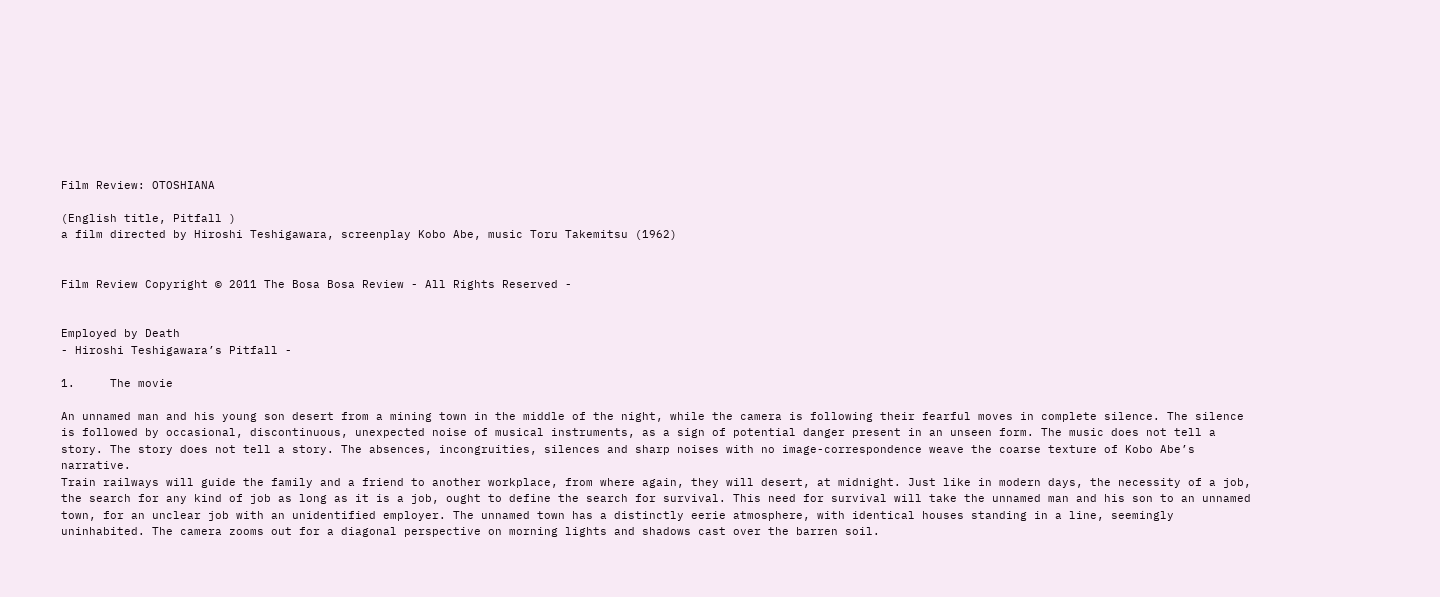Film Review: OTOSHIANA

(English title, Pitfall )
a film directed by Hiroshi Teshigawara, screenplay Kobo Abe, music Toru Takemitsu (1962)


Film Review Copyright © 2011 The Bosa Bosa Review - All Rights Reserved -


Employed by Death
- Hiroshi Teshigawara’s Pitfall -

1.     The movie

An unnamed man and his young son desert from a mining town in the middle of the night, while the camera is following their fearful moves in complete silence. The silence is followed by occasional, discontinuous, unexpected noise of musical instruments, as a sign of potential danger present in an unseen form. The music does not tell a story. The story does not tell a story. The absences, incongruities, silences and sharp noises with no image-correspondence weave the coarse texture of Kobo Abe’s narrative.
Train railways will guide the family and a friend to another workplace, from where again, they will desert, at midnight. Just like in modern days, the necessity of a job, the search for any kind of job as long as it is a job, ought to define the search for survival. This need for survival will take the unnamed man and his son to an unnamed town, for an unclear job with an unidentified employer. The unnamed town has a distinctly eerie atmosphere, with identical houses standing in a line, seemingly uninhabited. The camera zooms out for a diagonal perspective on morning lights and shadows cast over the barren soil.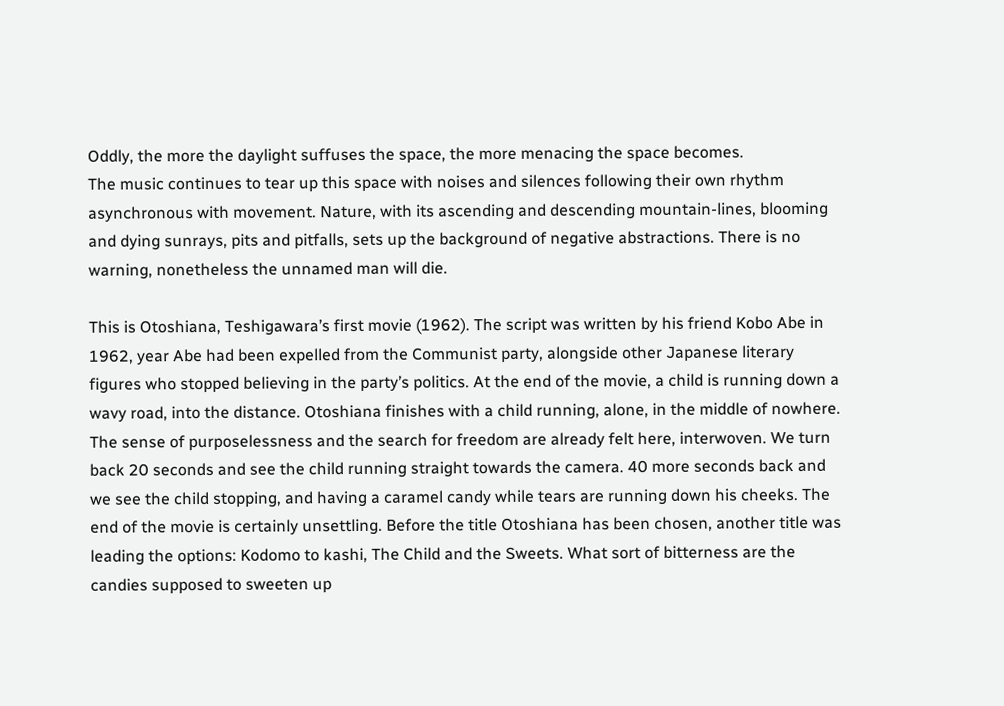Oddly, the more the daylight suffuses the space, the more menacing the space becomes.
The music continues to tear up this space with noises and silences following their own rhythm asynchronous with movement. Nature, with its ascending and descending mountain-lines, blooming and dying sunrays, pits and pitfalls, sets up the background of negative abstractions. There is no warning, nonetheless the unnamed man will die.

This is Otoshiana, Teshigawara’s first movie (1962). The script was written by his friend Kobo Abe in 1962, year Abe had been expelled from the Communist party, alongside other Japanese literary figures who stopped believing in the party’s politics. At the end of the movie, a child is running down a wavy road, into the distance. Otoshiana finishes with a child running, alone, in the middle of nowhere. The sense of purposelessness and the search for freedom are already felt here, interwoven. We turn back 20 seconds and see the child running straight towards the camera. 40 more seconds back and we see the child stopping, and having a caramel candy while tears are running down his cheeks. The end of the movie is certainly unsettling. Before the title Otoshiana has been chosen, another title was leading the options: Kodomo to kashi, The Child and the Sweets. What sort of bitterness are the candies supposed to sweeten up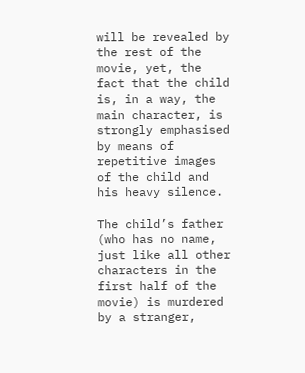will be revealed by the rest of the movie, yet, the fact that the child is, in a way, the main character, is strongly emphasised by means of repetitive images of the child and his heavy silence.

The child’s father (who has no name, just like all other characters in the first half of the movie) is murdered by a stranger,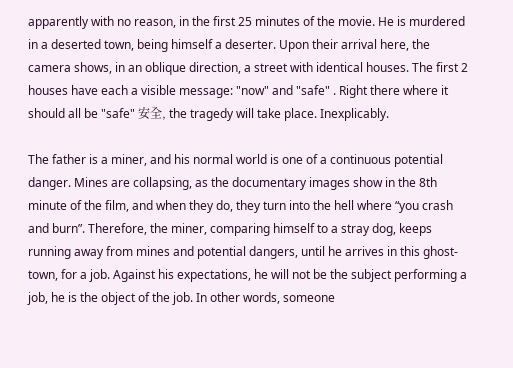apparently with no reason, in the first 25 minutes of the movie. He is murdered in a deserted town, being himself a deserter. Upon their arrival here, the camera shows, in an oblique direction, a street with identical houses. The first 2 houses have each a visible message: "now" and "safe" . Right there where it should all be "safe" 安全, the tragedy will take place. Inexplicably.

The father is a miner, and his normal world is one of a continuous potential danger. Mines are collapsing, as the documentary images show in the 8th minute of the film, and when they do, they turn into the hell where “you crash and burn”. Therefore, the miner, comparing himself to a stray dog, keeps running away from mines and potential dangers, until he arrives in this ghost-town, for a job. Against his expectations, he will not be the subject performing a job, he is the object of the job. In other words, someone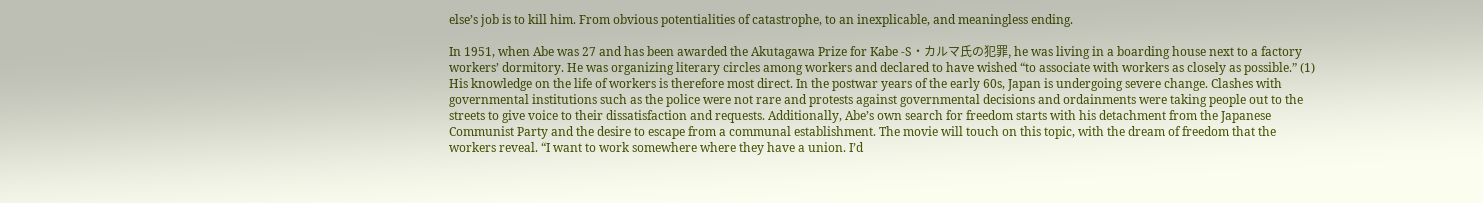else’s job is to kill him. From obvious potentialities of catastrophe, to an inexplicable, and meaningless ending.

In 1951, when Abe was 27 and has been awarded the Akutagawa Prize for Kabe -S・カルマ氏の犯罪, he was living in a boarding house next to a factory workers’ dormitory. He was organizing literary circles among workers and declared to have wished “to associate with workers as closely as possible.” (1) His knowledge on the life of workers is therefore most direct. In the postwar years of the early 60s, Japan is undergoing severe change. Clashes with governmental institutions such as the police were not rare and protests against governmental decisions and ordainments were taking people out to the streets to give voice to their dissatisfaction and requests. Additionally, Abe’s own search for freedom starts with his detachment from the Japanese Communist Party and the desire to escape from a communal establishment. The movie will touch on this topic, with the dream of freedom that the workers reveal. “I want to work somewhere where they have a union. I’d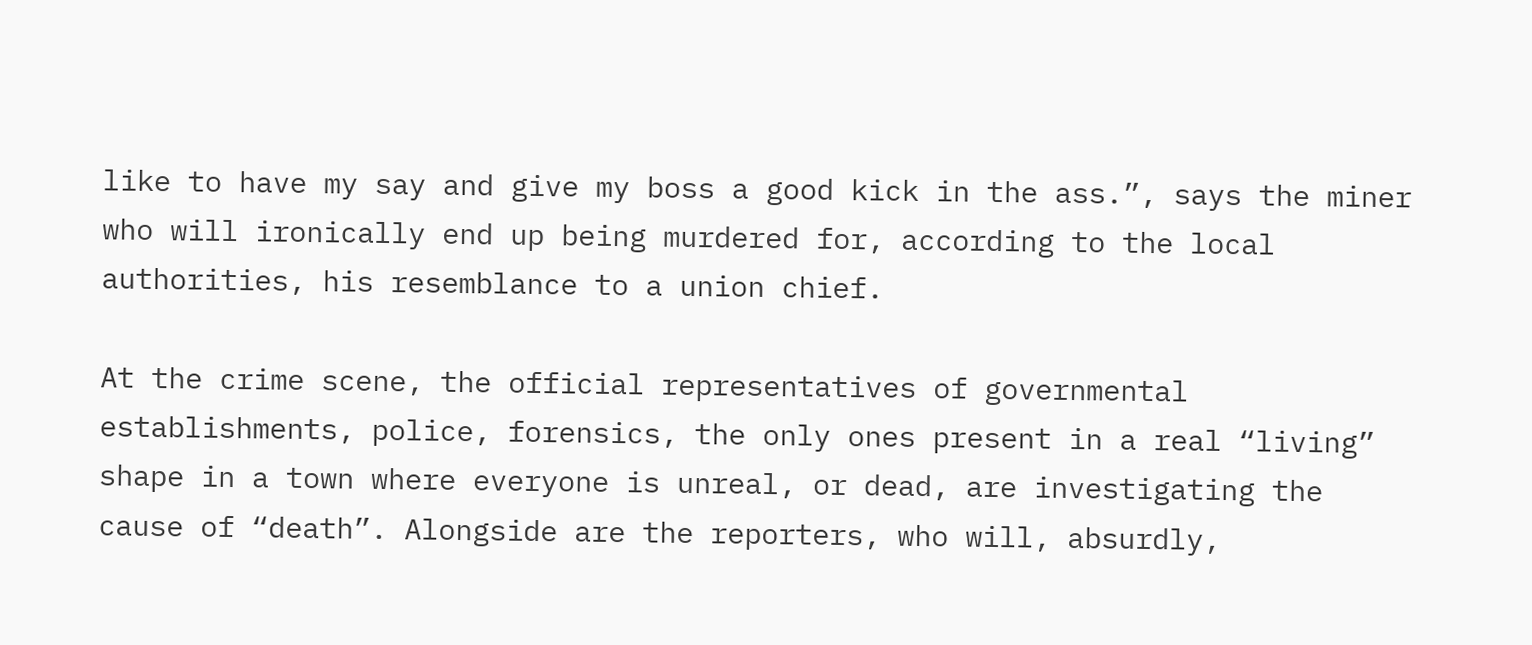like to have my say and give my boss a good kick in the ass.”, says the miner who will ironically end up being murdered for, according to the local authorities, his resemblance to a union chief.

At the crime scene, the official representatives of governmental establishments, police, forensics, the only ones present in a real “living” shape in a town where everyone is unreal, or dead, are investigating the cause of “death”. Alongside are the reporters, who will, absurdly,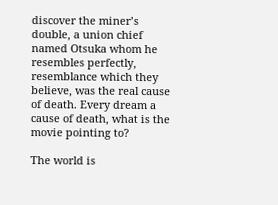discover the miner’s double, a union chief named Otsuka whom he resembles perfectly, resemblance which they believe, was the real cause of death. Every dream a cause of death, what is the movie pointing to?

The world is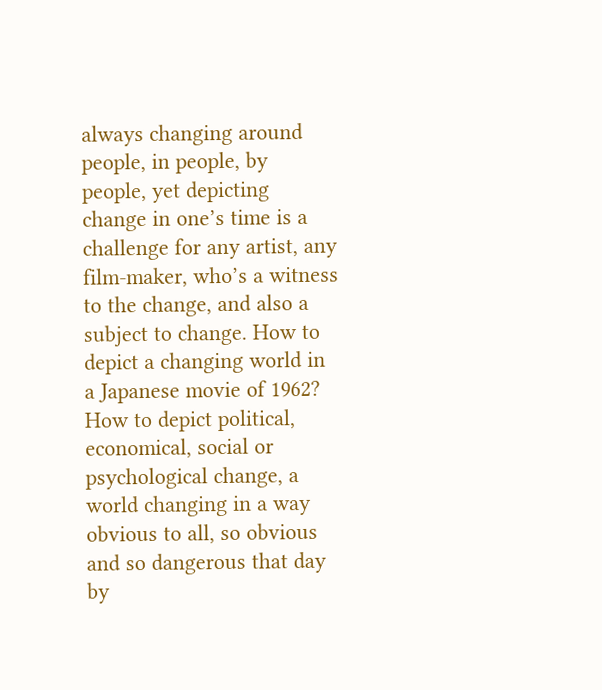always changing around people, in people, by people, yet depicting change in one’s time is a challenge for any artist, any film-maker, who’s a witness to the change, and also a subject to change. How to depict a changing world in a Japanese movie of 1962? How to depict political, economical, social or psychological change, a world changing in a way obvious to all, so obvious and so dangerous that day by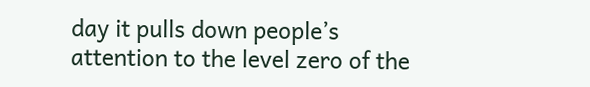day it pulls down people’s attention to the level zero of the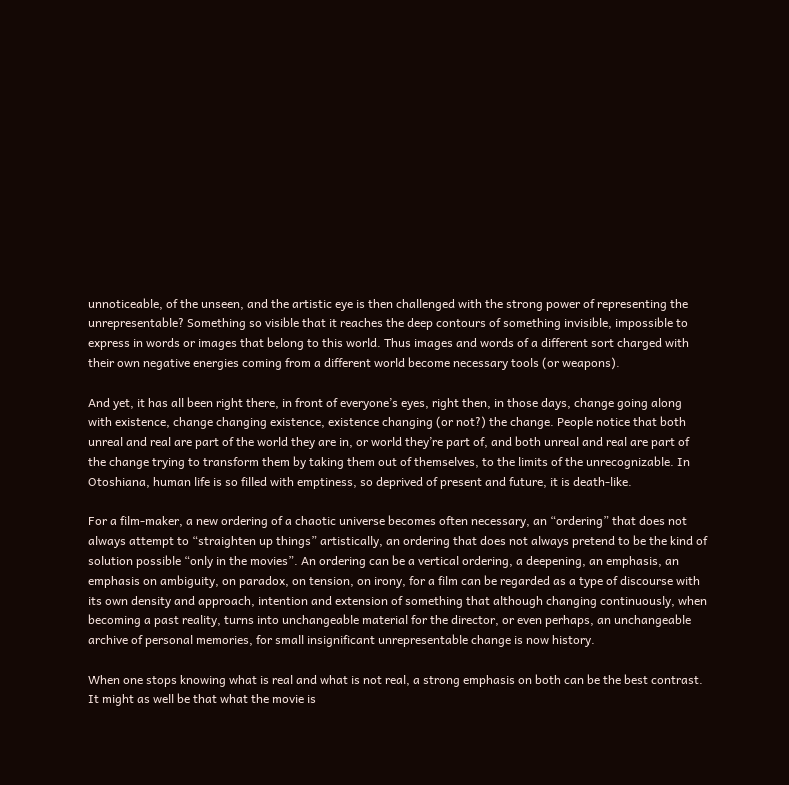unnoticeable, of the unseen, and the artistic eye is then challenged with the strong power of representing the unrepresentable? Something so visible that it reaches the deep contours of something invisible, impossible to express in words or images that belong to this world. Thus images and words of a different sort charged with their own negative energies coming from a different world become necessary tools (or weapons).

And yet, it has all been right there, in front of everyone’s eyes, right then, in those days, change going along with existence, change changing existence, existence changing (or not?) the change. People notice that both unreal and real are part of the world they are in, or world they’re part of, and both unreal and real are part of the change trying to transform them by taking them out of themselves, to the limits of the unrecognizable. In Otoshiana, human life is so filled with emptiness, so deprived of present and future, it is death-like.

For a film-maker, a new ordering of a chaotic universe becomes often necessary, an “ordering” that does not always attempt to “straighten up things” artistically, an ordering that does not always pretend to be the kind of solution possible “only in the movies”. An ordering can be a vertical ordering, a deepening, an emphasis, an emphasis on ambiguity, on paradox, on tension, on irony, for a film can be regarded as a type of discourse with its own density and approach, intention and extension of something that although changing continuously, when becoming a past reality, turns into unchangeable material for the director, or even perhaps, an unchangeable archive of personal memories, for small insignificant unrepresentable change is now history.

When one stops knowing what is real and what is not real, a strong emphasis on both can be the best contrast. It might as well be that what the movie is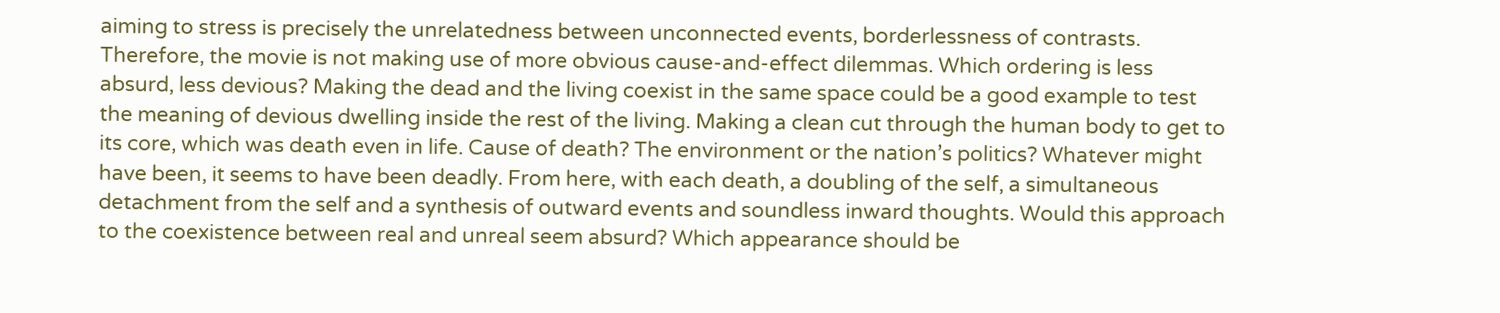aiming to stress is precisely the unrelatedness between unconnected events, borderlessness of contrasts. Therefore, the movie is not making use of more obvious cause-and-effect dilemmas. Which ordering is less absurd, less devious? Making the dead and the living coexist in the same space could be a good example to test the meaning of devious dwelling inside the rest of the living. Making a clean cut through the human body to get to its core, which was death even in life. Cause of death? The environment or the nation’s politics? Whatever might have been, it seems to have been deadly. From here, with each death, a doubling of the self, a simultaneous detachment from the self and a synthesis of outward events and soundless inward thoughts. Would this approach to the coexistence between real and unreal seem absurd? Which appearance should be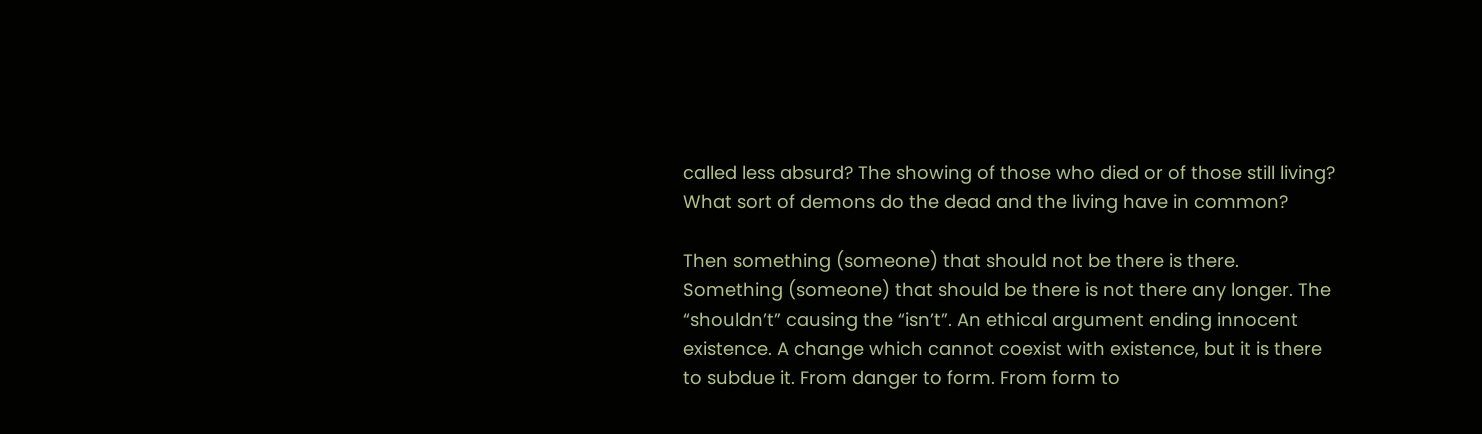called less absurd? The showing of those who died or of those still living? What sort of demons do the dead and the living have in common?

Then something (someone) that should not be there is there. Something (someone) that should be there is not there any longer. The “shouldn’t” causing the “isn’t”. An ethical argument ending innocent existence. A change which cannot coexist with existence, but it is there to subdue it. From danger to form. From form to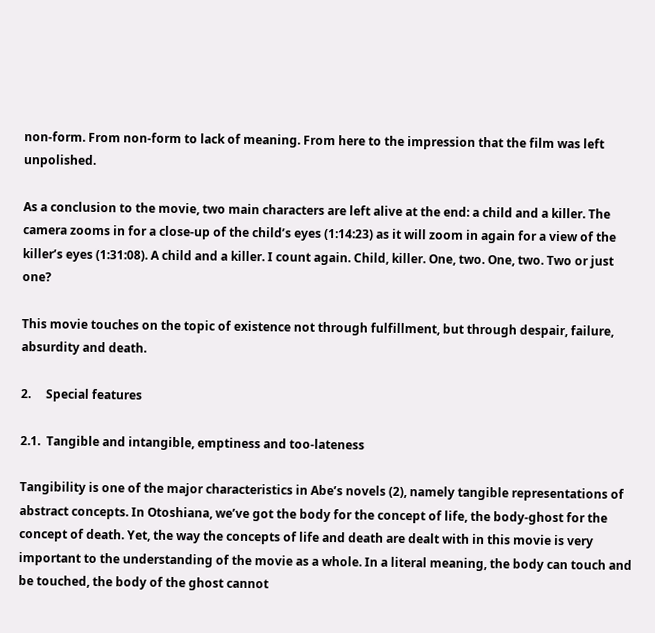non-form. From non-form to lack of meaning. From here to the impression that the film was left unpolished.

As a conclusion to the movie, two main characters are left alive at the end: a child and a killer. The camera zooms in for a close-up of the child’s eyes (1:14:23) as it will zoom in again for a view of the killer’s eyes (1:31:08). A child and a killer. I count again. Child, killer. One, two. One, two. Two or just one?

This movie touches on the topic of existence not through fulfillment, but through despair, failure, absurdity and death.

2.     Special features

2.1.  Tangible and intangible, emptiness and too-lateness

Tangibility is one of the major characteristics in Abe’s novels (2), namely tangible representations of abstract concepts. In Otoshiana, we’ve got the body for the concept of life, the body-ghost for the concept of death. Yet, the way the concepts of life and death are dealt with in this movie is very important to the understanding of the movie as a whole. In a literal meaning, the body can touch and be touched, the body of the ghost cannot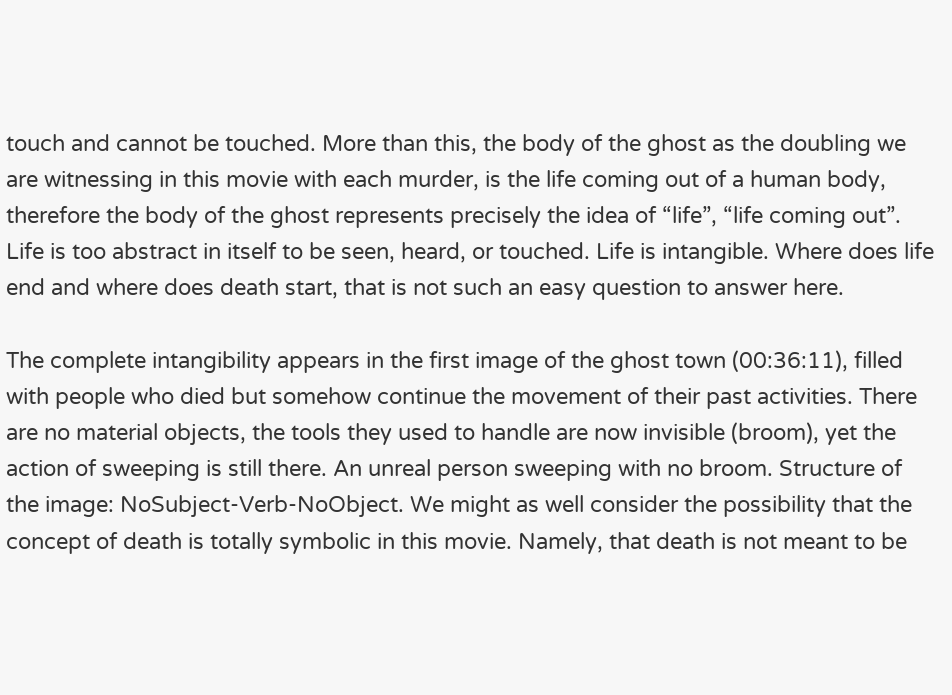touch and cannot be touched. More than this, the body of the ghost as the doubling we are witnessing in this movie with each murder, is the life coming out of a human body, therefore the body of the ghost represents precisely the idea of “life”, “life coming out”. Life is too abstract in itself to be seen, heard, or touched. Life is intangible. Where does life end and where does death start, that is not such an easy question to answer here.

The complete intangibility appears in the first image of the ghost town (00:36:11), filled with people who died but somehow continue the movement of their past activities. There are no material objects, the tools they used to handle are now invisible (broom), yet the action of sweeping is still there. An unreal person sweeping with no broom. Structure of the image: NoSubject-Verb-NoObject. We might as well consider the possibility that the concept of death is totally symbolic in this movie. Namely, that death is not meant to be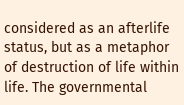considered as an afterlife status, but as a metaphor of destruction of life within life. The governmental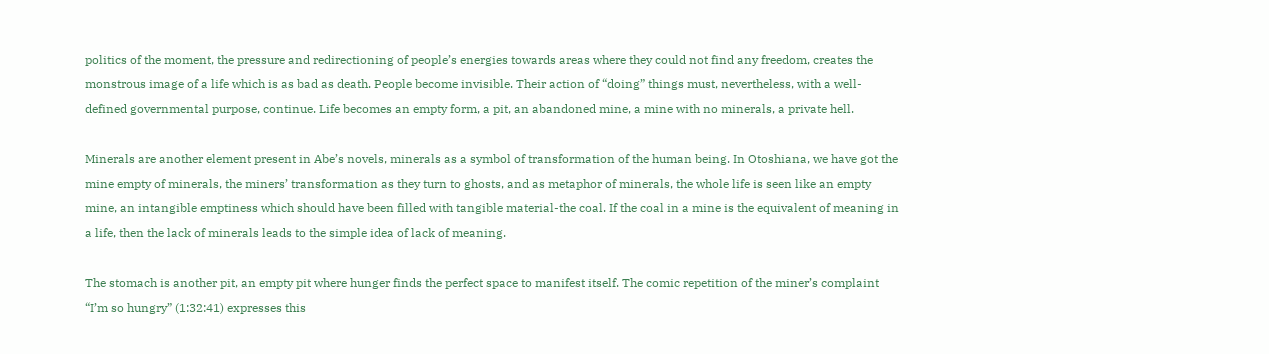politics of the moment, the pressure and redirectioning of people’s energies towards areas where they could not find any freedom, creates the monstrous image of a life which is as bad as death. People become invisible. Their action of “doing” things must, nevertheless, with a well-defined governmental purpose, continue. Life becomes an empty form, a pit, an abandoned mine, a mine with no minerals, a private hell.

Minerals are another element present in Abe’s novels, minerals as a symbol of transformation of the human being. In Otoshiana, we have got the mine empty of minerals, the miners’ transformation as they turn to ghosts, and as metaphor of minerals, the whole life is seen like an empty mine, an intangible emptiness which should have been filled with tangible material-the coal. If the coal in a mine is the equivalent of meaning in a life, then the lack of minerals leads to the simple idea of lack of meaning.

The stomach is another pit, an empty pit where hunger finds the perfect space to manifest itself. The comic repetition of the miner’s complaint “I’m so hungry” (1:32:41) expresses this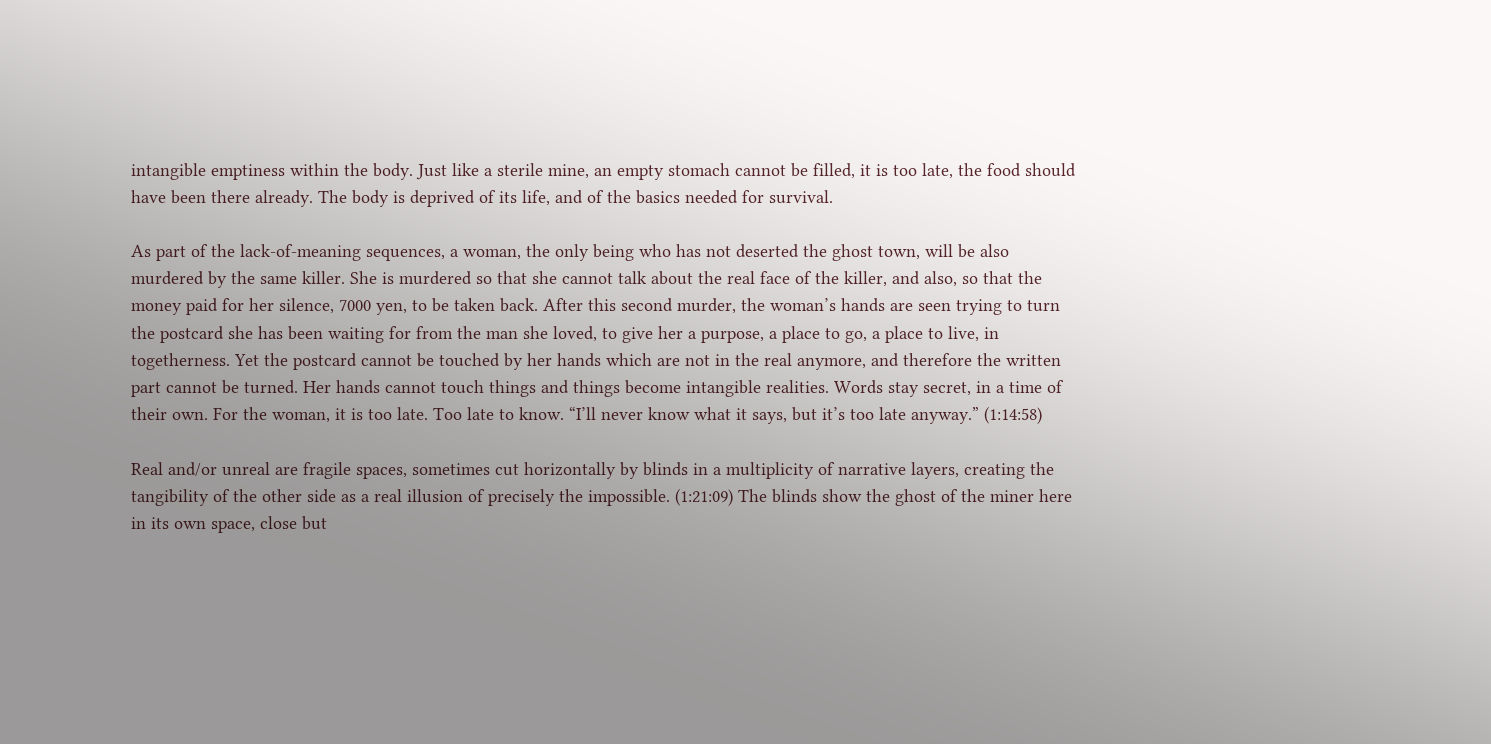intangible emptiness within the body. Just like a sterile mine, an empty stomach cannot be filled, it is too late, the food should have been there already. The body is deprived of its life, and of the basics needed for survival.

As part of the lack-of-meaning sequences, a woman, the only being who has not deserted the ghost town, will be also murdered by the same killer. She is murdered so that she cannot talk about the real face of the killer, and also, so that the money paid for her silence, 7000 yen, to be taken back. After this second murder, the woman’s hands are seen trying to turn the postcard she has been waiting for from the man she loved, to give her a purpose, a place to go, a place to live, in togetherness. Yet the postcard cannot be touched by her hands which are not in the real anymore, and therefore the written part cannot be turned. Her hands cannot touch things and things become intangible realities. Words stay secret, in a time of their own. For the woman, it is too late. Too late to know. “I’ll never know what it says, but it’s too late anyway.” (1:14:58)

Real and/or unreal are fragile spaces, sometimes cut horizontally by blinds in a multiplicity of narrative layers, creating the tangibility of the other side as a real illusion of precisely the impossible. (1:21:09) The blinds show the ghost of the miner here in its own space, close but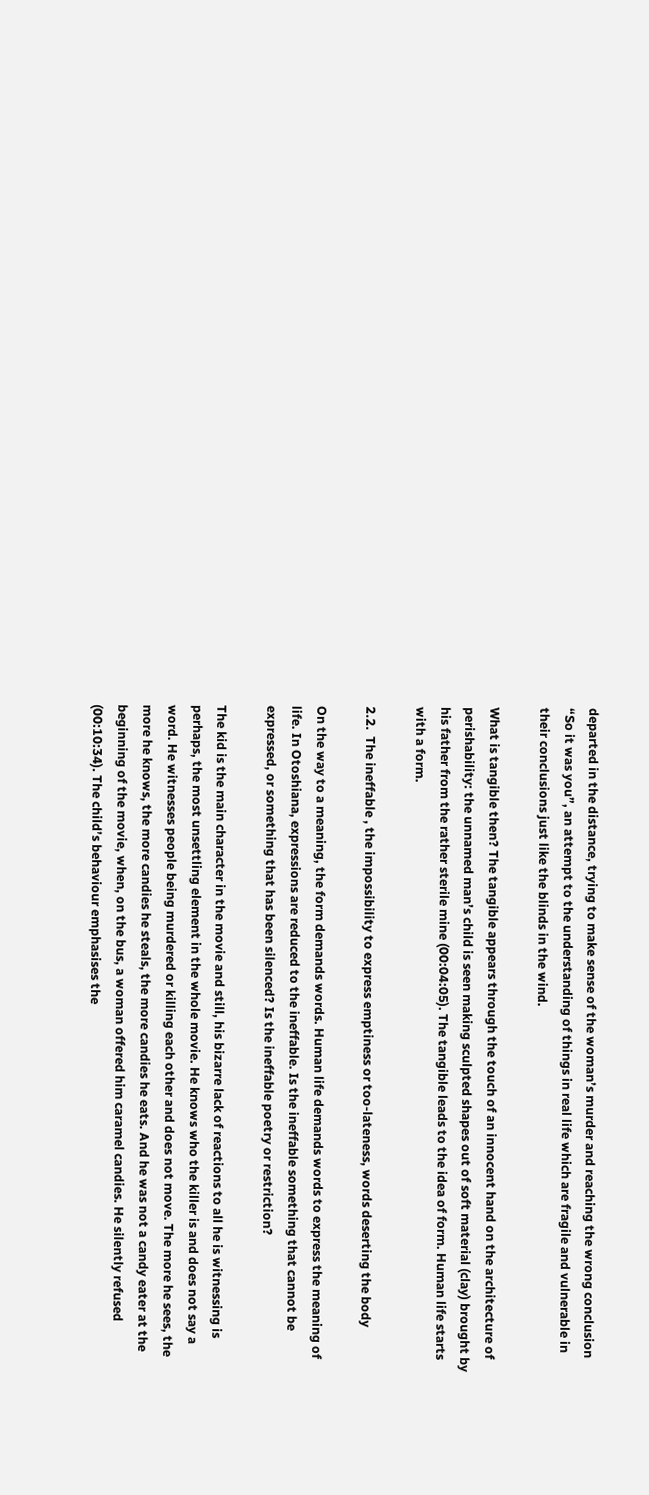departed in the distance, trying to make sense of the woman’s murder and reaching the wrong conclusion “So it was you”, an attempt to the understanding of things in real life which are fragile and vulnerable in their conclusions just like the blinds in the wind.

What is tangible then? The tangible appears through the touch of an innocent hand on the architecture of perishability: the unnamed man’s child is seen making sculpted shapes out of soft material (clay) brought by his father from the rather sterile mine (00:04:05). The tangible leads to the idea of form. Human life starts with a form.

2.2.  The ineffable , the impossibility to express emptiness or too-lateness, words deserting the body

On the way to a meaning, the form demands words. Human life demands words to express the meaning of life. In Otoshiana, expressions are reduced to the ineffable. Is the ineffable something that cannot be expressed, or something that has been silenced? Is the ineffable poetry or restriction?

The kid is the main character in the movie and still, his bizarre lack of reactions to all he is witnessing is perhaps, the most unsettling element in the whole movie. He knows who the killer is and does not say a word. He witnesses people being murdered or killing each other and does not move. The more he sees, the more he knows, the more candies he steals, the more candies he eats. And he was not a candy eater at the beginning of the movie, when, on the bus, a woman offered him caramel candies. He silently refused (00:10:34). The child’s behaviour emphasises the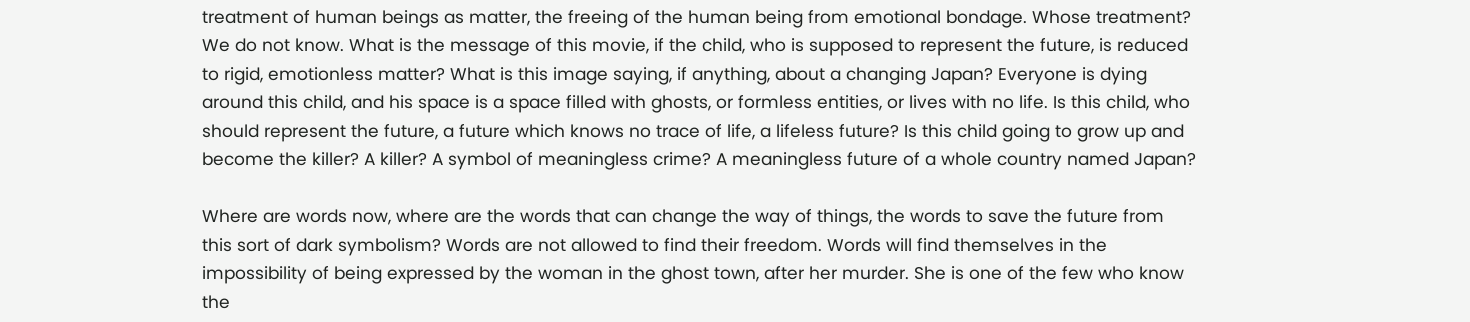treatment of human beings as matter, the freeing of the human being from emotional bondage. Whose treatment? We do not know. What is the message of this movie, if the child, who is supposed to represent the future, is reduced to rigid, emotionless matter? What is this image saying, if anything, about a changing Japan? Everyone is dying around this child, and his space is a space filled with ghosts, or formless entities, or lives with no life. Is this child, who should represent the future, a future which knows no trace of life, a lifeless future? Is this child going to grow up and become the killer? A killer? A symbol of meaningless crime? A meaningless future of a whole country named Japan?

Where are words now, where are the words that can change the way of things, the words to save the future from this sort of dark symbolism? Words are not allowed to find their freedom. Words will find themselves in the impossibility of being expressed by the woman in the ghost town, after her murder. She is one of the few who know the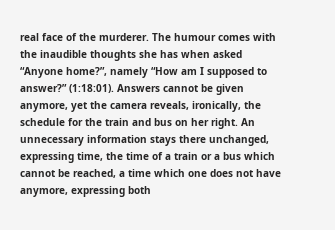real face of the murderer. The humour comes with the inaudible thoughts she has when asked “Anyone home?”, namely “How am I supposed to answer?” (1:18:01). Answers cannot be given anymore, yet the camera reveals, ironically, the schedule for the train and bus on her right. An unnecessary information stays there unchanged, expressing time, the time of a train or a bus which cannot be reached, a time which one does not have anymore, expressing both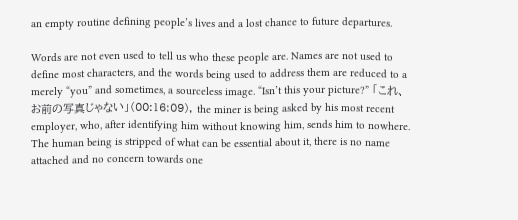an empty routine defining people’s lives and a lost chance to future departures.

Words are not even used to tell us who these people are. Names are not used to define most characters, and the words being used to address them are reduced to a merely “you” and sometimes, a sourceless image. “Isn’t this your picture?” 「これ、お前の写真じゃない」(00:16:09), the miner is being asked by his most recent employer, who, after identifying him without knowing him, sends him to nowhere. The human being is stripped of what can be essential about it, there is no name attached and no concern towards one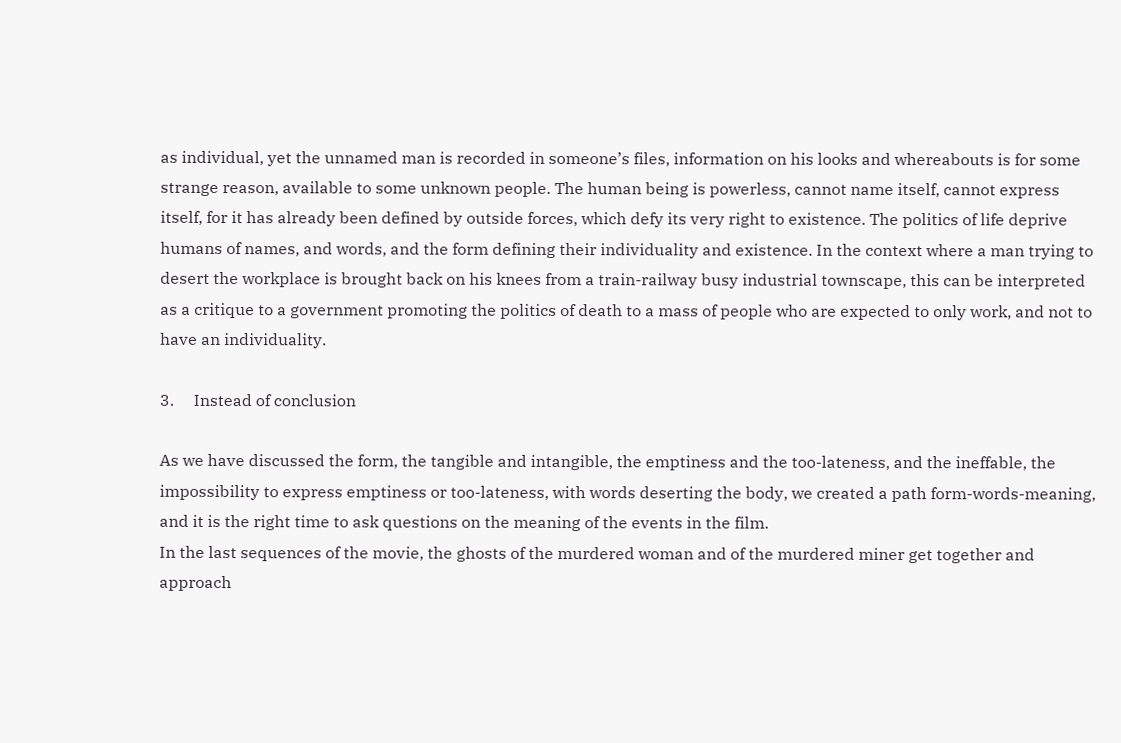as individual, yet the unnamed man is recorded in someone’s files, information on his looks and whereabouts is for some strange reason, available to some unknown people. The human being is powerless, cannot name itself, cannot express itself, for it has already been defined by outside forces, which defy its very right to existence. The politics of life deprive humans of names, and words, and the form defining their individuality and existence. In the context where a man trying to desert the workplace is brought back on his knees from a train-railway busy industrial townscape, this can be interpreted as a critique to a government promoting the politics of death to a mass of people who are expected to only work, and not to have an individuality.

3.     Instead of conclusion

As we have discussed the form, the tangible and intangible, the emptiness and the too-lateness, and the ineffable, the impossibility to express emptiness or too-lateness, with words deserting the body, we created a path form-words-meaning, and it is the right time to ask questions on the meaning of the events in the film.
In the last sequences of the movie, the ghosts of the murdered woman and of the murdered miner get together and approach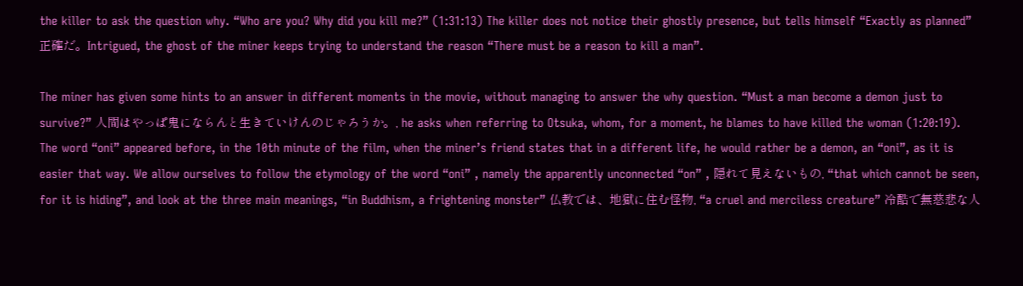the killer to ask the question why. “Who are you? Why did you kill me?” (1:31:13) The killer does not notice their ghostly presence, but tells himself “Exactly as planned” 正確だ。Intrigued, the ghost of the miner keeps trying to understand the reason “There must be a reason to kill a man”.

The miner has given some hints to an answer in different moments in the movie, without managing to answer the why question. “Must a man become a demon just to survive?” 人間はやっぱ鬼にならんと生きていけんのじゃろうか。, he asks when referring to Otsuka, whom, for a moment, he blames to have killed the woman (1:20:19). The word “oni” appeared before, in the 10th minute of the film, when the miner’s friend states that in a different life, he would rather be a demon, an “oni”, as it is easier that way. We allow ourselves to follow the etymology of the word “oni” , namely the apparently unconnected “on” , 隠れて見えないもの, “that which cannot be seen, for it is hiding”, and look at the three main meanings, “in Buddhism, a frightening monster” 仏教では、地獄に住む怪物, “a cruel and merciless creature” 冷酷で無慈悲な人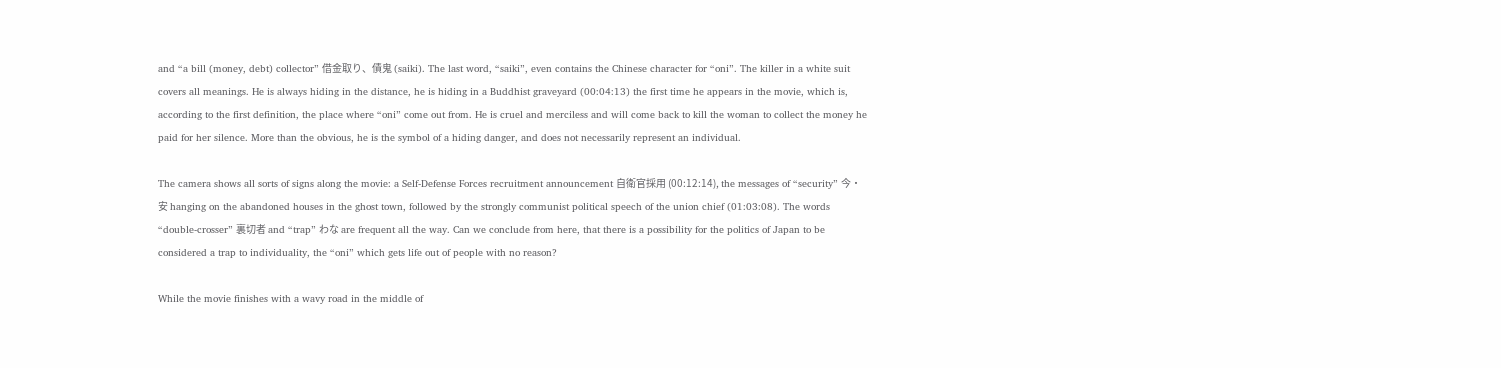and “a bill (money, debt) collector” 借金取り、債鬼 (saiki). The last word, “saiki”, even contains the Chinese character for “oni”. The killer in a white suit covers all meanings. He is always hiding in the distance, he is hiding in a Buddhist graveyard (00:04:13) the first time he appears in the movie, which is, according to the first definition, the place where “oni” come out from. He is cruel and merciless and will come back to kill the woman to collect the money he paid for her silence. More than the obvious, he is the symbol of a hiding danger, and does not necessarily represent an individual.

The camera shows all sorts of signs along the movie: a Self-Defense Forces recruitment announcement 自衛官採用 (00:12:14), the messages of “security” 今・安 hanging on the abandoned houses in the ghost town, followed by the strongly communist political speech of the union chief (01:03:08). The words “double-crosser” 裏切者 and “trap” わな are frequent all the way. Can we conclude from here, that there is a possibility for the politics of Japan to be considered a trap to individuality, the “oni” which gets life out of people with no reason?

While the movie finishes with a wavy road in the middle of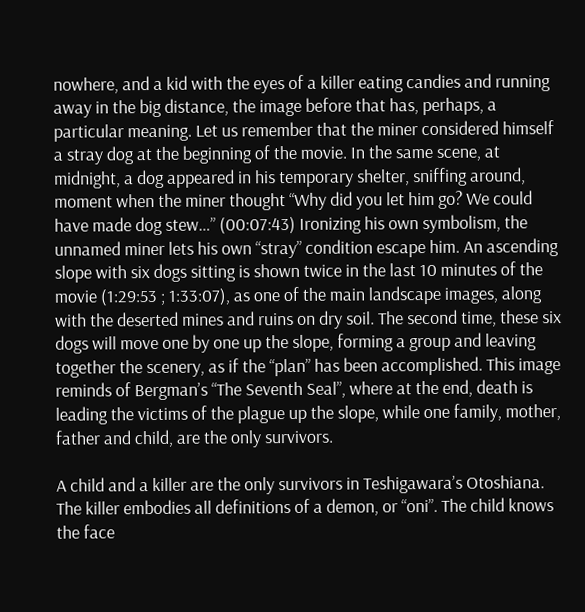nowhere, and a kid with the eyes of a killer eating candies and running away in the big distance, the image before that has, perhaps, a particular meaning. Let us remember that the miner considered himself a stray dog at the beginning of the movie. In the same scene, at midnight, a dog appeared in his temporary shelter, sniffing around, moment when the miner thought “Why did you let him go? We could have made dog stew…” (00:07:43) Ironizing his own symbolism, the unnamed miner lets his own “stray” condition escape him. An ascending slope with six dogs sitting is shown twice in the last 10 minutes of the movie (1:29:53 ; 1:33:07), as one of the main landscape images, along with the deserted mines and ruins on dry soil. The second time, these six dogs will move one by one up the slope, forming a group and leaving together the scenery, as if the “plan” has been accomplished. This image reminds of Bergman’s “The Seventh Seal”, where at the end, death is leading the victims of the plague up the slope, while one family, mother, father and child, are the only survivors.

A child and a killer are the only survivors in Teshigawara’s Otoshiana. The killer embodies all definitions of a demon, or “oni”. The child knows the face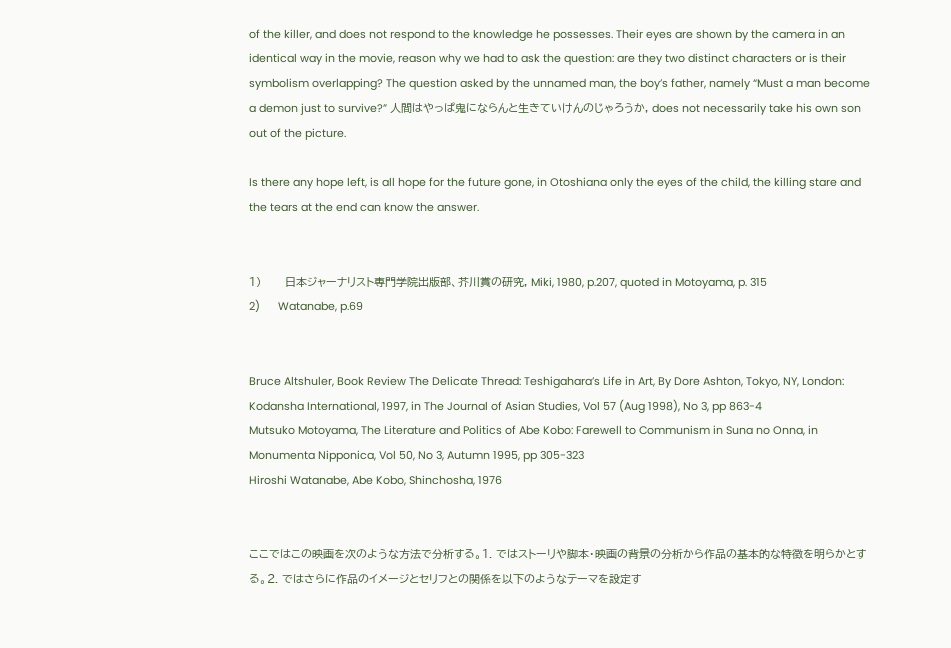of the killer, and does not respond to the knowledge he possesses. Their eyes are shown by the camera in an identical way in the movie, reason why we had to ask the question: are they two distinct characters or is their symbolism overlapping? The question asked by the unnamed man, the boy’s father, namely “Must a man become a demon just to survive?” 人間はやっぱ鬼にならんと生きていけんのじゃろうか, does not necessarily take his own son out of the picture.

Is there any hope left, is all hope for the future gone, in Otoshiana only the eyes of the child, the killing stare and the tears at the end can know the answer.


1)      日本ジャーナリスト専門学院出版部、芥川賞の研究, Miki, 1980, p.207, quoted in Motoyama, p. 315
2)      Watanabe, p.69


Bruce Altshuler, Book Review The Delicate Thread: Teshigahara’s Life in Art, By Dore Ashton, Tokyo, NY, London: Kodansha International, 1997, in The Journal of Asian Studies, Vol 57 (Aug 1998), No 3, pp 863-4
Mutsuko Motoyama, The Literature and Politics of Abe Kobo: Farewell to Communism in Suna no Onna, in Monumenta Nipponica, Vol 50, No 3, Autumn 1995, pp 305-323
Hiroshi Watanabe, Abe Kobo, Shinchosha, 1976


ここではこの映画を次のような方法で分析する。1. ではストーリや脚本・映画の背景の分析から作品の基本的な特徴を明らかとする。2. ではさらに作品のイメージとセリフとの関係を以下のようなテーマを設定す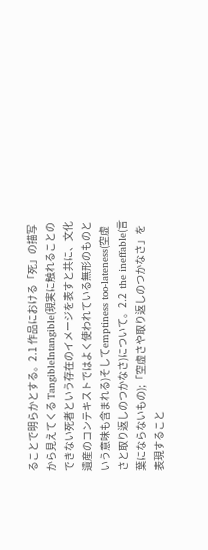ることで明らかとする。2.1 作品における「死」の描写から見えてくる TangibleIntangible(現実に触れることのできない死者という存在のイメージを表すと共に、文化遺産のコンテキストではよく使われている無形のものという意味も含まれる)そしてemptiness too-lateness(空虚さと取り返しのつかなさ)について。2.2  the ineffable(言葉にならないもの);「空虚さや取り返しのつかなさ」を表現すること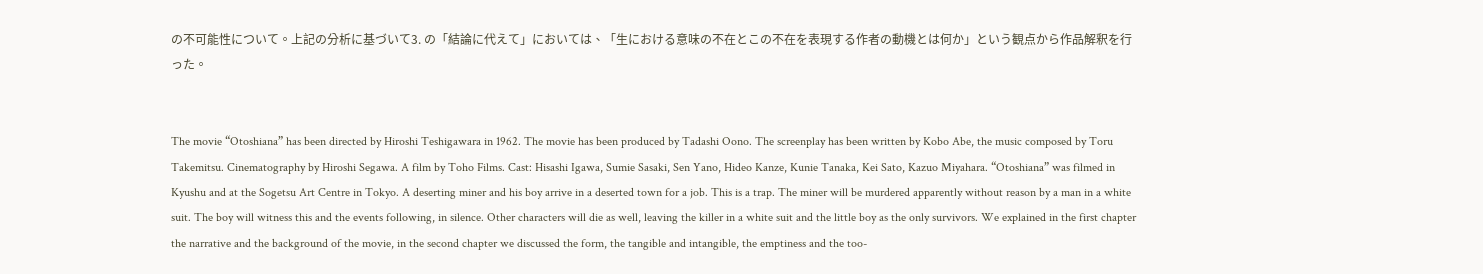の不可能性について。上記の分析に基づいて3. の「結論に代えて」においては、「生における意味の不在とこの不在を表現する作者の動機とは何か」という観点から作品解釈を行った。


The movie “Otoshiana” has been directed by Hiroshi Teshigawara in 1962. The movie has been produced by Tadashi Oono. The screenplay has been written by Kobo Abe, the music composed by Toru Takemitsu. Cinematography by Hiroshi Segawa. A film by Toho Films. Cast: Hisashi Igawa, Sumie Sasaki, Sen Yano, Hideo Kanze, Kunie Tanaka, Kei Sato, Kazuo Miyahara. “Otoshiana” was filmed in Kyushu and at the Sogetsu Art Centre in Tokyo. A deserting miner and his boy arrive in a deserted town for a job. This is a trap. The miner will be murdered apparently without reason by a man in a white suit. The boy will witness this and the events following, in silence. Other characters will die as well, leaving the killer in a white suit and the little boy as the only survivors. We explained in the first chapter the narrative and the background of the movie, in the second chapter we discussed the form, the tangible and intangible, the emptiness and the too-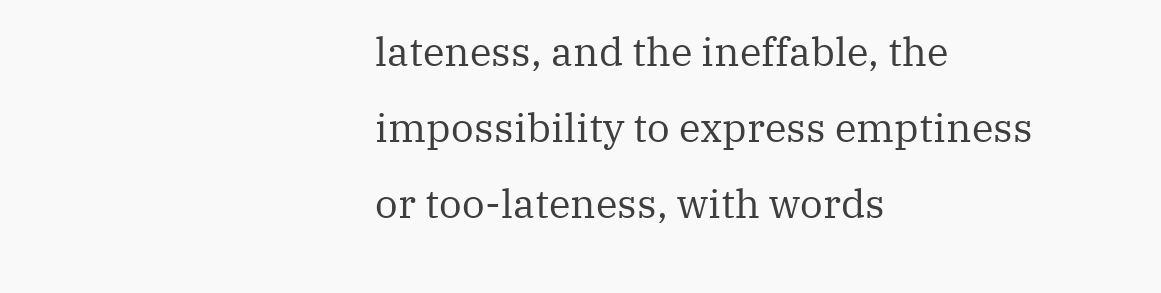lateness, and the ineffable, the impossibility to express emptiness or too-lateness, with words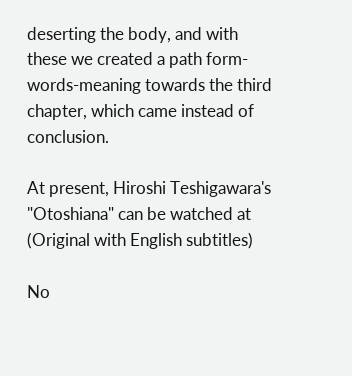deserting the body, and with these we created a path form-words-meaning towards the third chapter, which came instead of conclusion.

At present, Hiroshi Teshigawara's "Otoshiana" can be watched at
(Original with English subtitles)

No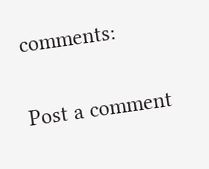comments:

Post a comment